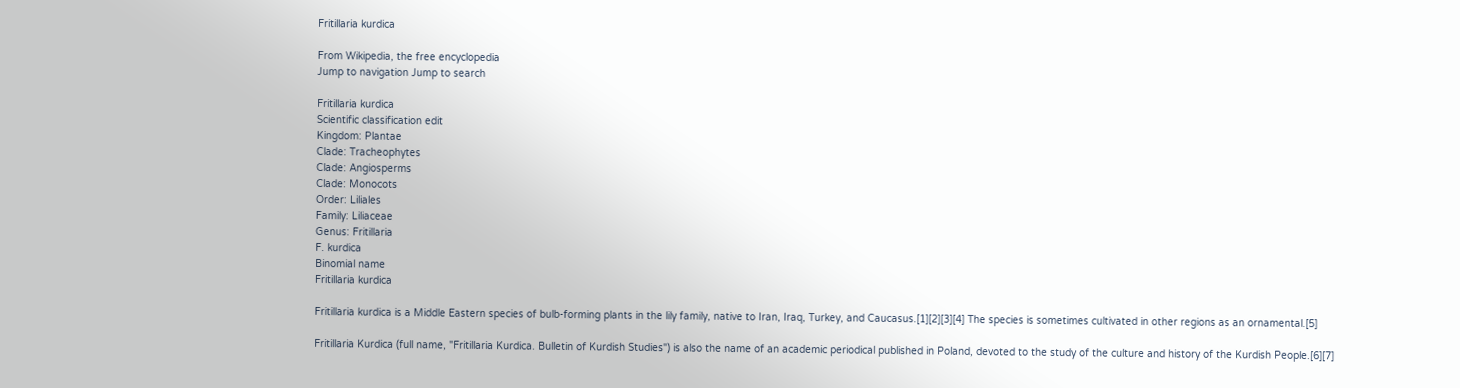Fritillaria kurdica

From Wikipedia, the free encyclopedia
Jump to navigation Jump to search

Fritillaria kurdica
Scientific classification edit
Kingdom: Plantae
Clade: Tracheophytes
Clade: Angiosperms
Clade: Monocots
Order: Liliales
Family: Liliaceae
Genus: Fritillaria
F. kurdica
Binomial name
Fritillaria kurdica

Fritillaria kurdica is a Middle Eastern species of bulb-forming plants in the lily family, native to Iran, Iraq, Turkey, and Caucasus.[1][2][3][4] The species is sometimes cultivated in other regions as an ornamental.[5]

Fritillaria Kurdica (full name, "Fritillaria Kurdica. Bulletin of Kurdish Studies") is also the name of an academic periodical published in Poland, devoted to the study of the culture and history of the Kurdish People.[6][7]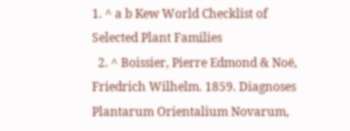1. ^ a b Kew World Checklist of Selected Plant Families
  2. ^ Boissier, Pierre Edmond & Noë, Friedrich Wilhelm. 1859. Diagnoses Plantarum Orientalium Novarum,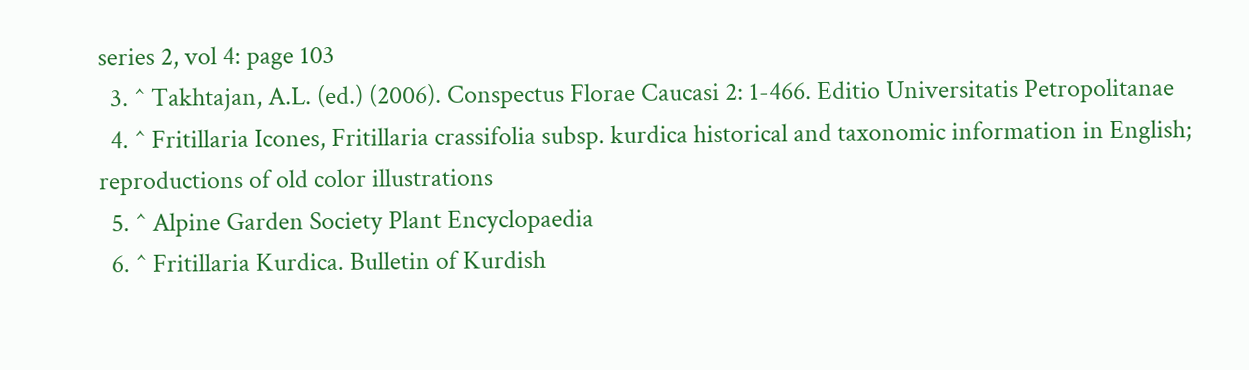series 2, vol 4: page 103
  3. ^ Takhtajan, A.L. (ed.) (2006). Conspectus Florae Caucasi 2: 1-466. Editio Universitatis Petropolitanae
  4. ^ Fritillaria Icones, Fritillaria crassifolia subsp. kurdica historical and taxonomic information in English; reproductions of old color illustrations
  5. ^ Alpine Garden Society Plant Encyclopaedia
  6. ^ Fritillaria Kurdica. Bulletin of Kurdish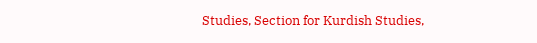Studies, Section for Kurdish Studies,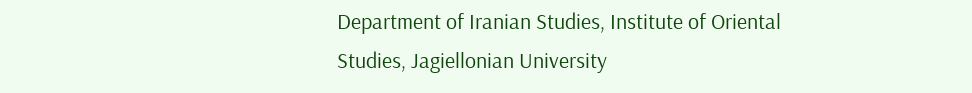Department of Iranian Studies, Institute of Oriental Studies, Jagiellonian University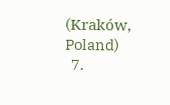(Kraków, Poland)
  7.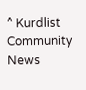^ Kurdlist Community News